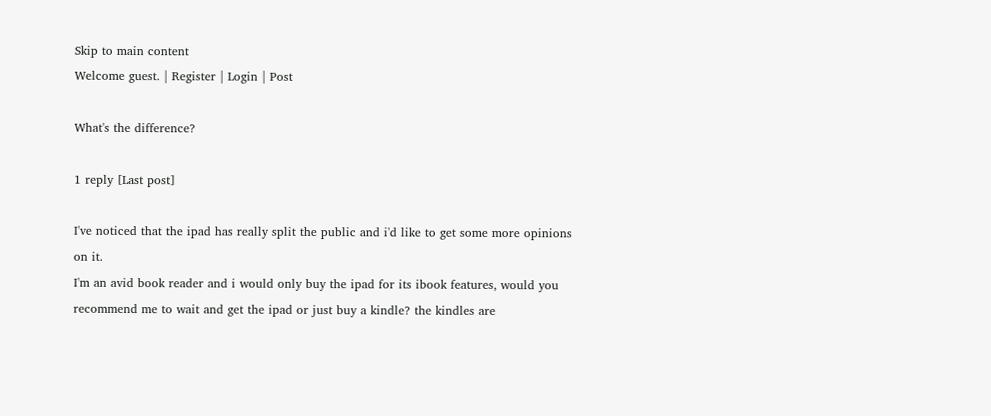Skip to main content
Welcome guest. | Register | Login | Post

What's the difference?

1 reply [Last post]

I've noticed that the ipad has really split the public and i'd like to get some more opinions on it.
I'm an avid book reader and i would only buy the ipad for its ibook features, would you recommend me to wait and get the ipad or just buy a kindle? the kindles are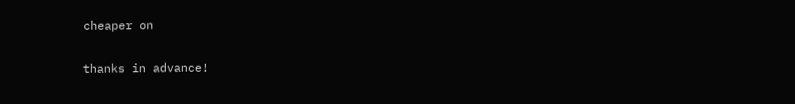cheaper on

thanks in advance!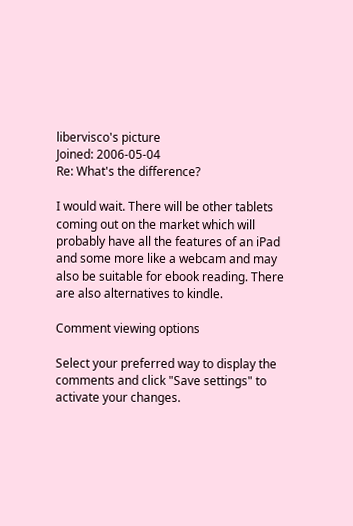libervisco's picture
Joined: 2006-05-04
Re: What's the difference?

I would wait. There will be other tablets coming out on the market which will probably have all the features of an iPad and some more like a webcam and may also be suitable for ebook reading. There are also alternatives to kindle.

Comment viewing options

Select your preferred way to display the comments and click "Save settings" to activate your changes.